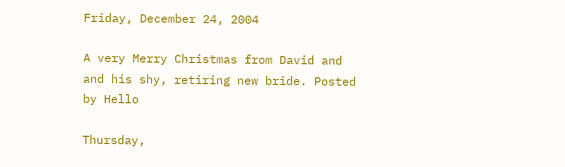Friday, December 24, 2004

A very Merry Christmas from David and and his shy, retiring new bride. Posted by Hello

Thursday,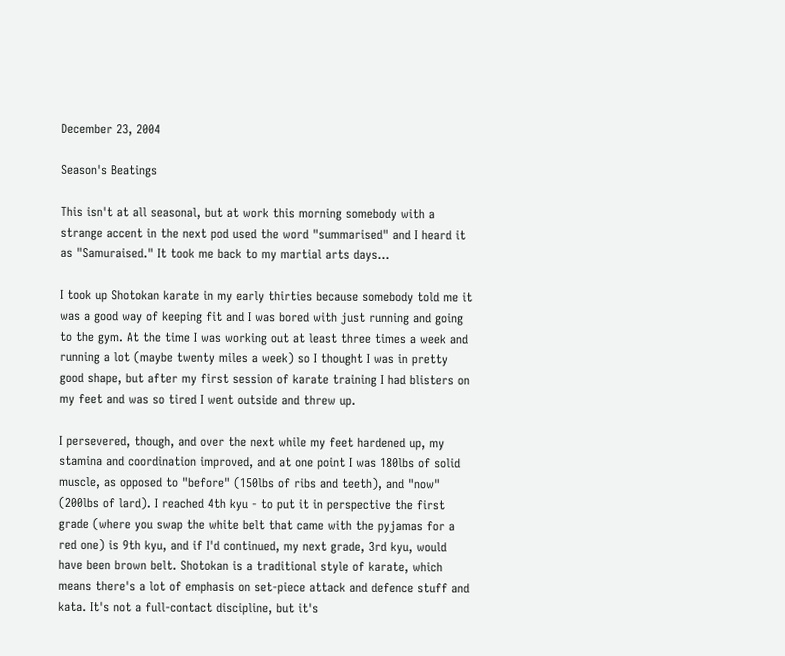December 23, 2004

Season's Beatings

This isn't at all seasonal, but at work this morning somebody with a strange accent in the next pod used the word "summarised" and I heard it as "Samuraised." It took me back to my martial arts days...

I took up Shotokan karate in my early thirties because somebody told me it was a good way of keeping fit and I was bored with just running and going to the gym. At the time I was working out at least three times a week and running a lot (maybe twenty miles a week) so I thought I was in pretty good shape, but after my first session of karate training I had blisters on my feet and was so tired I went outside and threw up.

I persevered, though, and over the next while my feet hardened up, my stamina and coordination improved, and at one point I was 180lbs of solid muscle, as opposed to "before" (150lbs of ribs and teeth), and "now" (200lbs of lard). I reached 4th kyu - to put it in perspective the first grade (where you swap the white belt that came with the pyjamas for a red one) is 9th kyu, and if I'd continued, my next grade, 3rd kyu, would have been brown belt. Shotokan is a traditional style of karate, which means there's a lot of emphasis on set-piece attack and defence stuff and kata. It's not a full-contact discipline, but it's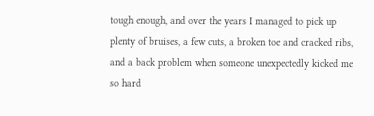tough enough, and over the years I managed to pick up plenty of bruises, a few cuts, a broken toe and cracked ribs, and a back problem when someone unexpectedly kicked me so hard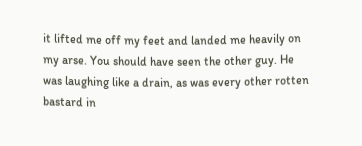it lifted me off my feet and landed me heavily on my arse. You should have seen the other guy. He was laughing like a drain, as was every other rotten bastard in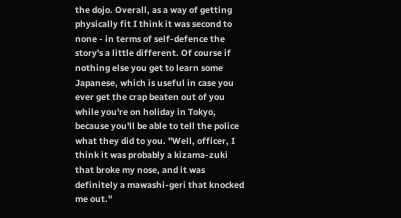the dojo. Overall, as a way of getting physically fit I think it was second to none - in terms of self-defence the story's a little different. Of course if nothing else you get to learn some Japanese, which is useful in case you ever get the crap beaten out of you while you're on holiday in Tokyo, because you'll be able to tell the police what they did to you. "Well, officer, I think it was probably a kizama-zuki that broke my nose, and it was definitely a mawashi-geri that knocked me out."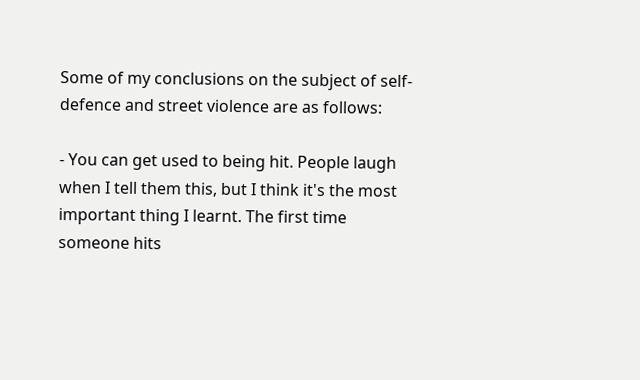Some of my conclusions on the subject of self-defence and street violence are as follows:

- You can get used to being hit. People laugh when I tell them this, but I think it's the most important thing I learnt. The first time someone hits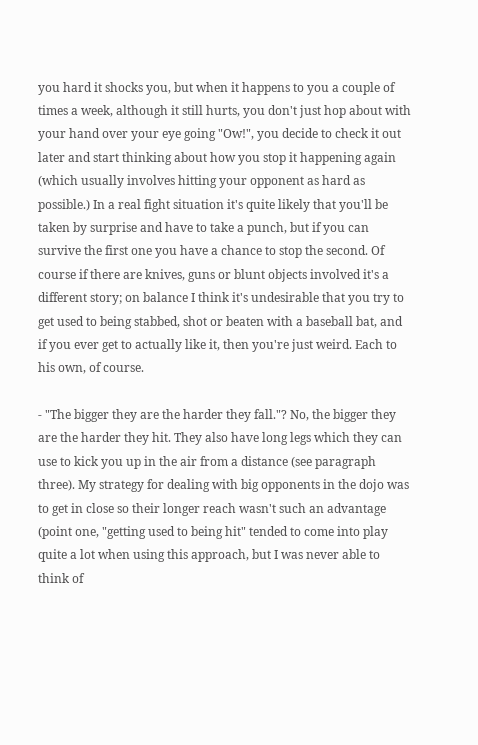you hard it shocks you, but when it happens to you a couple of times a week, although it still hurts, you don't just hop about with your hand over your eye going "Ow!", you decide to check it out later and start thinking about how you stop it happening again (which usually involves hitting your opponent as hard as possible.) In a real fight situation it's quite likely that you'll be taken by surprise and have to take a punch, but if you can survive the first one you have a chance to stop the second. Of course if there are knives, guns or blunt objects involved it's a different story; on balance I think it's undesirable that you try to get used to being stabbed, shot or beaten with a baseball bat, and if you ever get to actually like it, then you're just weird. Each to his own, of course.

- "The bigger they are the harder they fall."? No, the bigger they are the harder they hit. They also have long legs which they can use to kick you up in the air from a distance (see paragraph three). My strategy for dealing with big opponents in the dojo was to get in close so their longer reach wasn't such an advantage (point one, "getting used to being hit" tended to come into play quite a lot when using this approach, but I was never able to think of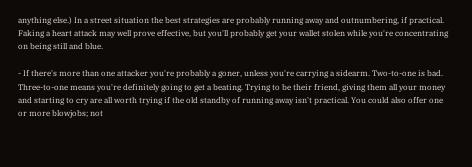anything else.) In a street situation the best strategies are probably running away and outnumbering, if practical. Faking a heart attack may well prove effective, but you'll probably get your wallet stolen while you're concentrating on being still and blue.

- If there's more than one attacker you're probably a goner, unless you're carrying a sidearm. Two-to-one is bad. Three-to-one means you're definitely going to get a beating. Trying to be their friend, giving them all your money and starting to cry are all worth trying if the old standby of running away isn't practical. You could also offer one or more blowjobs; not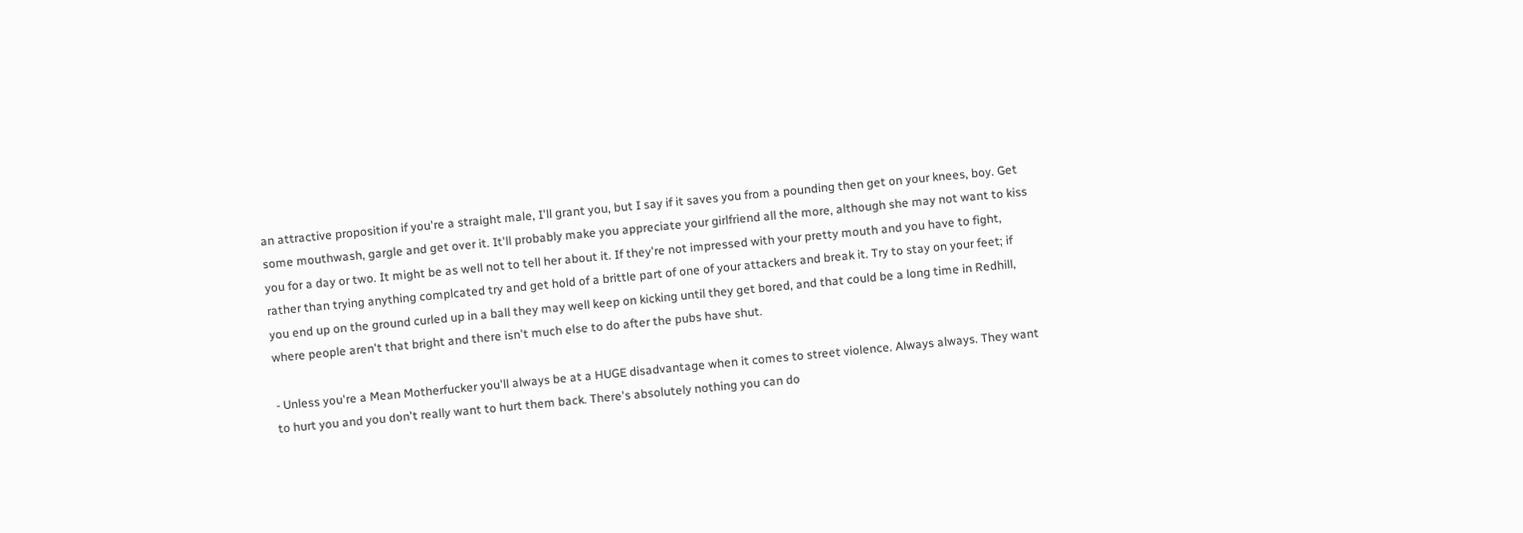an attractive proposition if you're a straight male, I'll grant you, but I say if it saves you from a pounding then get on your knees, boy. Get some mouthwash, gargle and get over it. It'll probably make you appreciate your girlfriend all the more, although she may not want to kiss you for a day or two. It might be as well not to tell her about it. If they're not impressed with your pretty mouth and you have to fight, rather than trying anything complcated try and get hold of a brittle part of one of your attackers and break it. Try to stay on your feet; if you end up on the ground curled up in a ball they may well keep on kicking until they get bored, and that could be a long time in Redhill, where people aren't that bright and there isn't much else to do after the pubs have shut.

- Unless you're a Mean Motherfucker you'll always be at a HUGE disadvantage when it comes to street violence. Always always. They want to hurt you and you don't really want to hurt them back. There's absolutely nothing you can do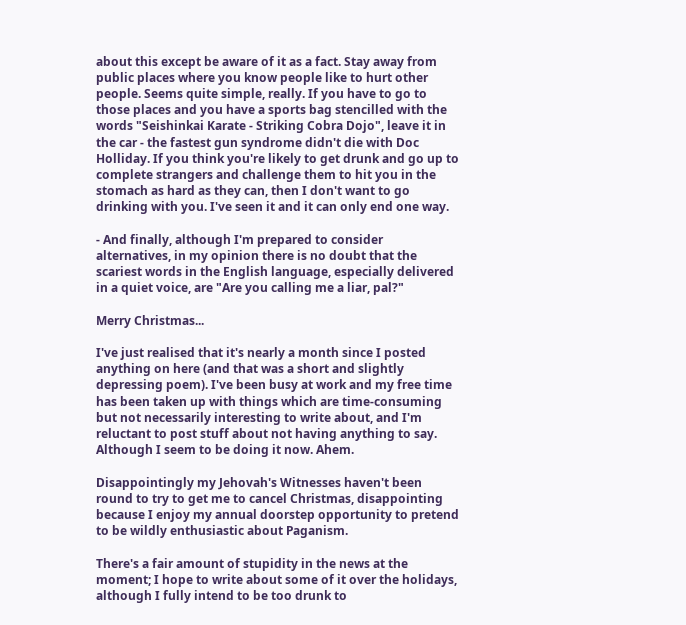about this except be aware of it as a fact. Stay away from public places where you know people like to hurt other people. Seems quite simple, really. If you have to go to those places and you have a sports bag stencilled with the words "Seishinkai Karate - Striking Cobra Dojo", leave it in the car - the fastest gun syndrome didn't die with Doc Holliday. If you think you're likely to get drunk and go up to complete strangers and challenge them to hit you in the stomach as hard as they can, then I don't want to go drinking with you. I've seen it and it can only end one way.

- And finally, although I'm prepared to consider alternatives, in my opinion there is no doubt that the scariest words in the English language, especially delivered in a quiet voice, are "Are you calling me a liar, pal?"

Merry Christmas...

I've just realised that it's nearly a month since I posted anything on here (and that was a short and slightly depressing poem). I've been busy at work and my free time has been taken up with things which are time-consuming but not necessarily interesting to write about, and I'm reluctant to post stuff about not having anything to say. Although I seem to be doing it now. Ahem.

Disappointingly my Jehovah's Witnesses haven't been round to try to get me to cancel Christmas, disappointing because I enjoy my annual doorstep opportunity to pretend to be wildly enthusiastic about Paganism.

There's a fair amount of stupidity in the news at the moment; I hope to write about some of it over the holidays, although I fully intend to be too drunk to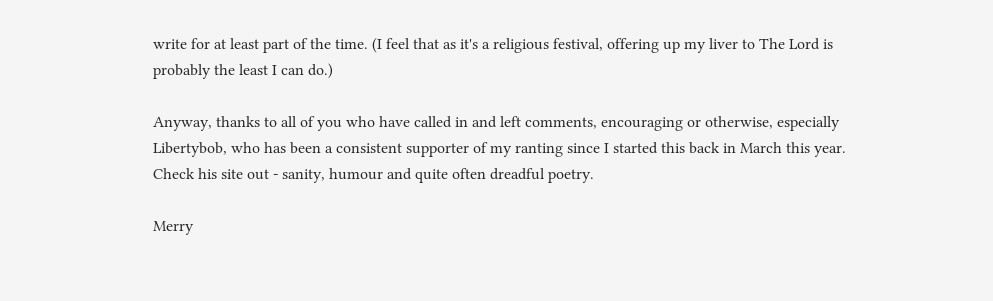write for at least part of the time. (I feel that as it's a religious festival, offering up my liver to The Lord is probably the least I can do.)

Anyway, thanks to all of you who have called in and left comments, encouraging or otherwise, especially Libertybob, who has been a consistent supporter of my ranting since I started this back in March this year. Check his site out - sanity, humour and quite often dreadful poetry.

Merry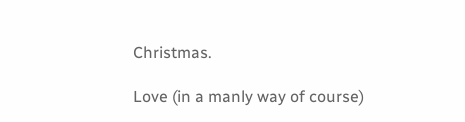Christmas.

Love (in a manly way of course)